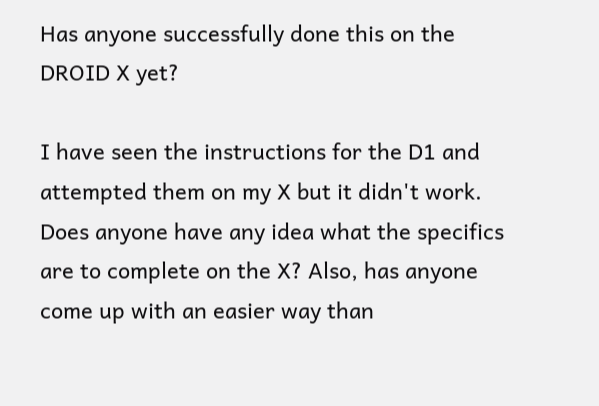Has anyone successfully done this on the DROID X yet?

I have seen the instructions for the D1 and attempted them on my X but it didn't work. Does anyone have any idea what the specifics are to complete on the X? Also, has anyone come up with an easier way than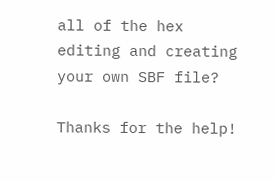all of the hex editing and creating your own SBF file?

Thanks for the help!